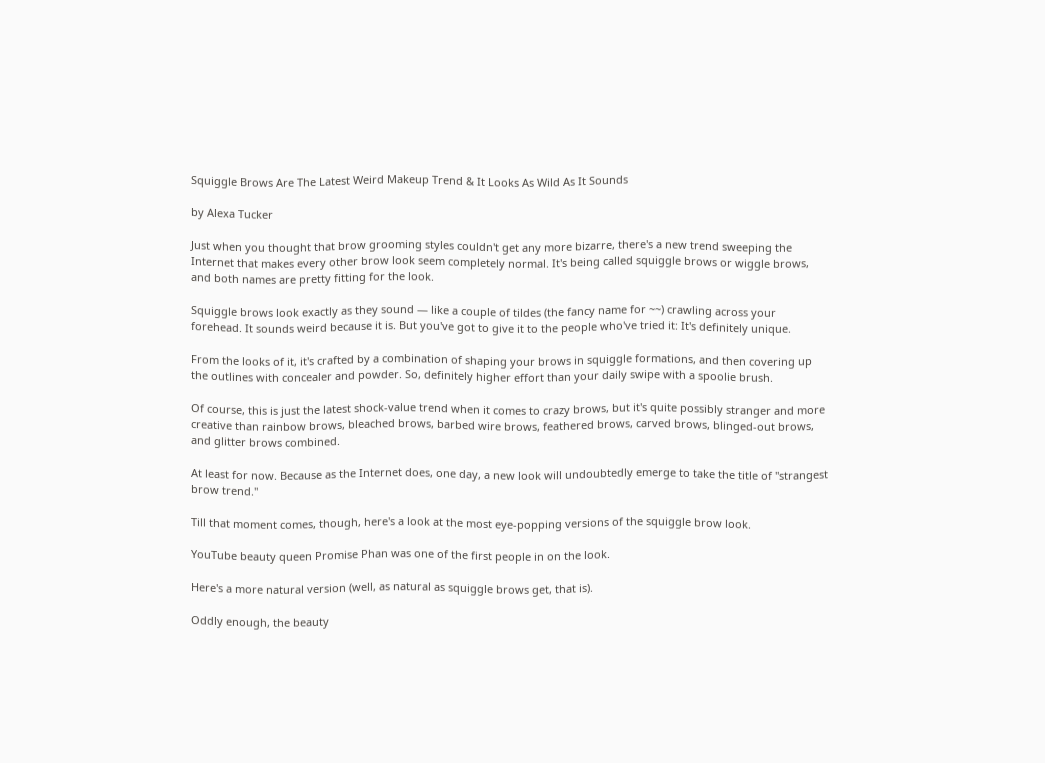Squiggle Brows Are The Latest Weird Makeup Trend & It Looks As Wild As It Sounds

by Alexa Tucker

Just when you thought that brow grooming styles couldn't get any more bizarre, there's a new trend sweeping the Internet that makes every other brow look seem completely normal. It's being called squiggle brows or wiggle brows, and both names are pretty fitting for the look.

Squiggle brows look exactly as they sound — like a couple of tildes (the fancy name for ~~) crawling across your forehead. It sounds weird because it is. But you've got to give it to the people who've tried it: It's definitely unique.

From the looks of it, it's crafted by a combination of shaping your brows in squiggle formations, and then covering up the outlines with concealer and powder. So, definitely higher effort than your daily swipe with a spoolie brush.

Of course, this is just the latest shock-value trend when it comes to crazy brows, but it's quite possibly stranger and more creative than rainbow brows, bleached brows, barbed wire brows, feathered brows, carved brows, blinged-out brows, and glitter brows combined.

At least for now. Because as the Internet does, one day, a new look will undoubtedly emerge to take the title of "strangest brow trend."

Till that moment comes, though, here's a look at the most eye-popping versions of the squiggle brow look.

YouTube beauty queen Promise Phan was one of the first people in on the look.

Here's a more natural version (well, as natural as squiggle brows get, that is).

Oddly enough, the beauty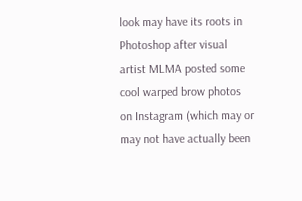look may have its roots in Photoshop after visual artist MLMA posted some cool warped brow photos on Instagram (which may or may not have actually been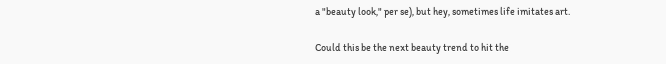a "beauty look," per se), but hey, sometimes life imitates art.

Could this be the next beauty trend to hit the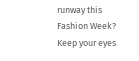runway this Fashion Week? Keep your eyes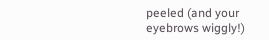peeled (and your eyebrows wiggly!)